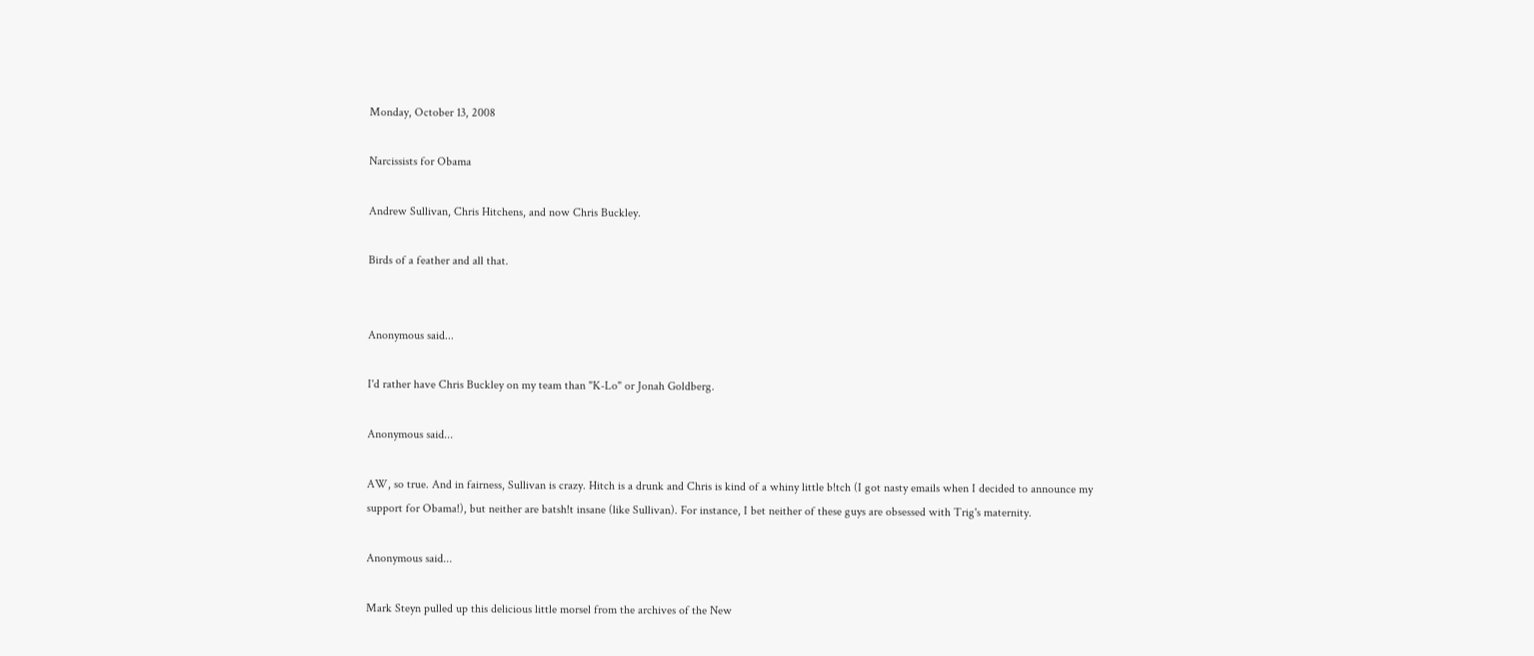Monday, October 13, 2008

Narcissists for Obama

Andrew Sullivan, Chris Hitchens, and now Chris Buckley.

Birds of a feather and all that.


Anonymous said...

I'd rather have Chris Buckley on my team than "K-Lo" or Jonah Goldberg.

Anonymous said...

AW, so true. And in fairness, Sullivan is crazy. Hitch is a drunk and Chris is kind of a whiny little b!tch (I got nasty emails when I decided to announce my support for Obama!), but neither are batsh!t insane (like Sullivan). For instance, I bet neither of these guys are obsessed with Trig's maternity.

Anonymous said...

Mark Steyn pulled up this delicious little morsel from the archives of the New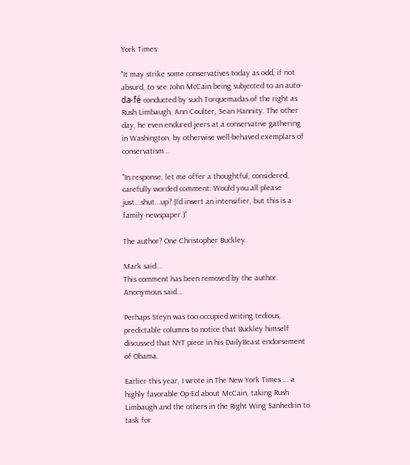York Times:

"It may strike some conservatives today as odd, if not absurd, to see John McCain being subjected to an auto-da-fé conducted by such Torquemadas of the right as Rush Limbaugh, Ann Coulter, Sean Hannity. The other day, he even endured jeers at a conservative gathering in Washington, by otherwise well-behaved exemplars of conservatism...

"In response, let me offer a thoughtful, considered, carefully worded comment: Would you all please just...shut...up? (I’d insert an intensifier, but this is a family newspaper.)"

The author? One Christopher Buckley.

Mark said...
This comment has been removed by the author.
Anonymous said...

Perhaps Steyn was too occupied writing tedious, predictable columns to notice that Buckley himself discussed that NYT piece in his DailyBeast endorsement of Obama.

Earlier this year, I wrote in The New York Times ... a highly favorable Op-Ed about McCain, taking Rush Limbaugh and the others in the Right Wing Sanhedrin to task for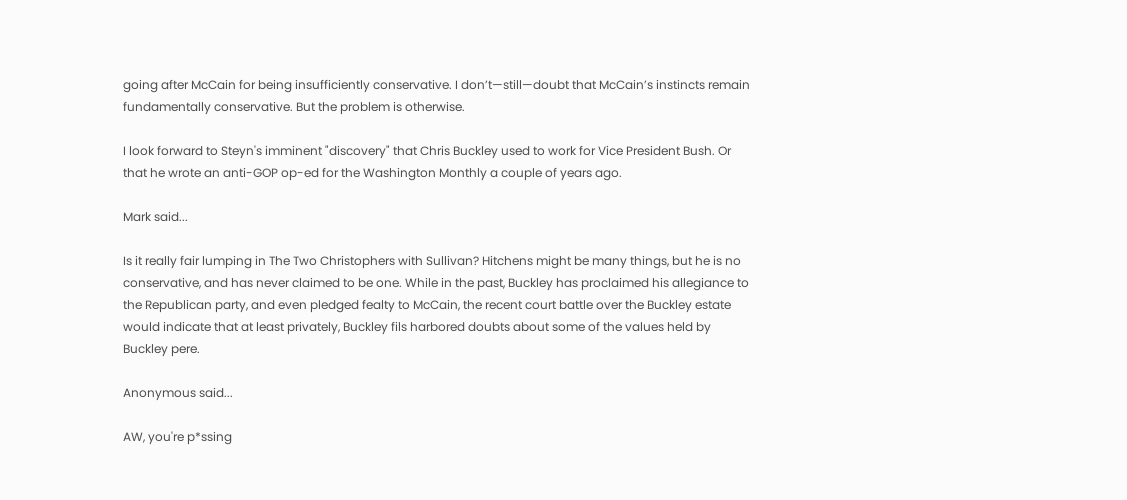going after McCain for being insufficiently conservative. I don’t—still—doubt that McCain’s instincts remain fundamentally conservative. But the problem is otherwise.

I look forward to Steyn's imminent "discovery" that Chris Buckley used to work for Vice President Bush. Or that he wrote an anti-GOP op-ed for the Washington Monthly a couple of years ago.

Mark said...

Is it really fair lumping in The Two Christophers with Sullivan? Hitchens might be many things, but he is no conservative, and has never claimed to be one. While in the past, Buckley has proclaimed his allegiance to the Republican party, and even pledged fealty to McCain, the recent court battle over the Buckley estate would indicate that at least privately, Buckley fils harbored doubts about some of the values held by Buckley pere.

Anonymous said...

AW, you're p*ssing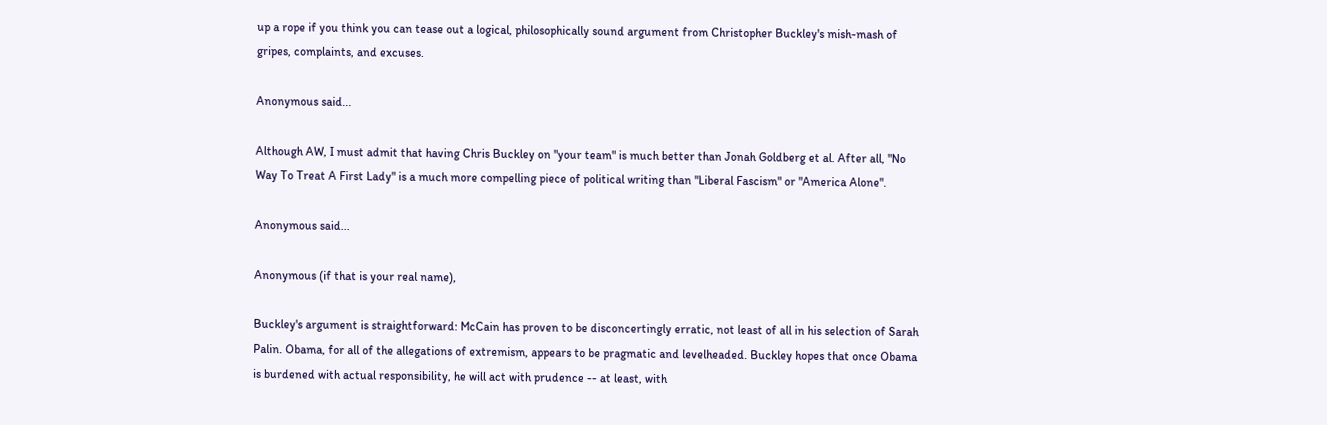up a rope if you think you can tease out a logical, philosophically sound argument from Christopher Buckley's mish-mash of gripes, complaints, and excuses.

Anonymous said...

Although AW, I must admit that having Chris Buckley on "your team" is much better than Jonah Goldberg et al. After all, "No Way To Treat A First Lady" is a much more compelling piece of political writing than "Liberal Fascism" or "America Alone".

Anonymous said...

Anonymous (if that is your real name),

Buckley's argument is straightforward: McCain has proven to be disconcertingly erratic, not least of all in his selection of Sarah Palin. Obama, for all of the allegations of extremism, appears to be pragmatic and levelheaded. Buckley hopes that once Obama is burdened with actual responsibility, he will act with prudence -- at least, with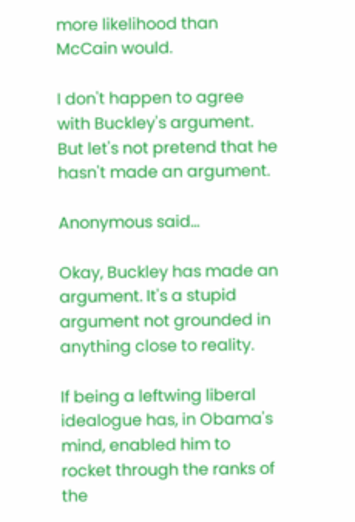more likelihood than McCain would.

I don't happen to agree with Buckley's argument. But let's not pretend that he hasn't made an argument.

Anonymous said...

Okay, Buckley has made an argument. It's a stupid argument not grounded in anything close to reality.

If being a leftwing liberal idealogue has, in Obama's mind, enabled him to rocket through the ranks of the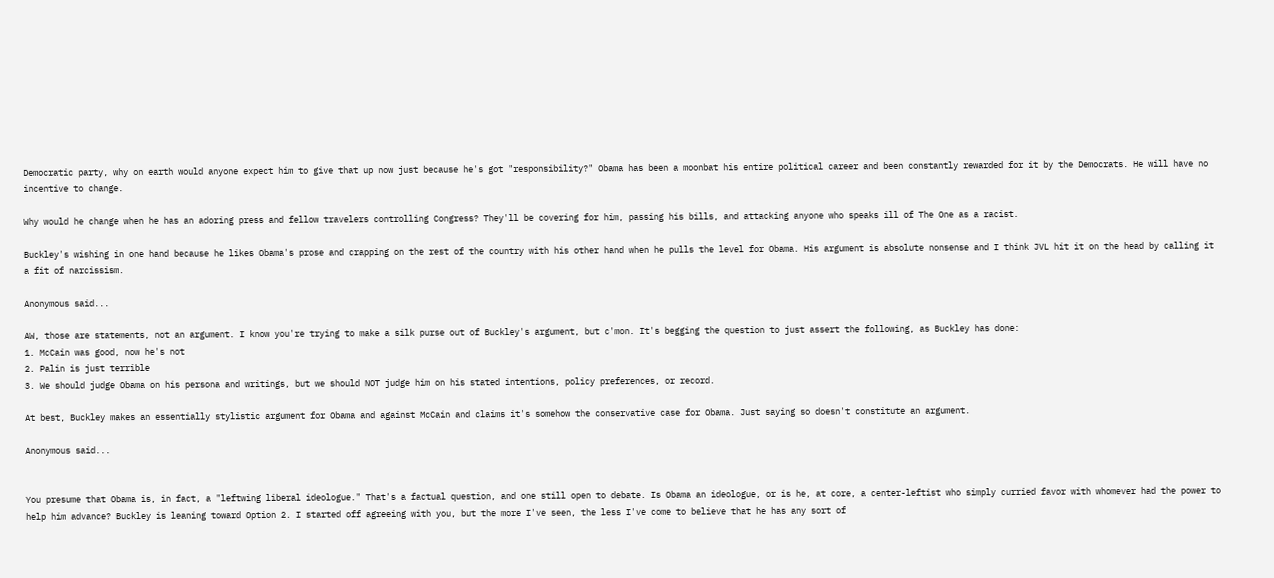Democratic party, why on earth would anyone expect him to give that up now just because he's got "responsibility?" Obama has been a moonbat his entire political career and been constantly rewarded for it by the Democrats. He will have no incentive to change.

Why would he change when he has an adoring press and fellow travelers controlling Congress? They'll be covering for him, passing his bills, and attacking anyone who speaks ill of The One as a racist.

Buckley's wishing in one hand because he likes Obama's prose and crapping on the rest of the country with his other hand when he pulls the level for Obama. His argument is absolute nonsense and I think JVL hit it on the head by calling it a fit of narcissism.

Anonymous said...

AW, those are statements, not an argument. I know you're trying to make a silk purse out of Buckley's argument, but c'mon. It's begging the question to just assert the following, as Buckley has done:
1. McCain was good, now he's not
2. Palin is just terrible
3. We should judge Obama on his persona and writings, but we should NOT judge him on his stated intentions, policy preferences, or record.

At best, Buckley makes an essentially stylistic argument for Obama and against McCain and claims it's somehow the conservative case for Obama. Just saying so doesn't constitute an argument.

Anonymous said...


You presume that Obama is, in fact, a "leftwing liberal ideologue." That's a factual question, and one still open to debate. Is Obama an ideologue, or is he, at core, a center-leftist who simply curried favor with whomever had the power to help him advance? Buckley is leaning toward Option 2. I started off agreeing with you, but the more I've seen, the less I've come to believe that he has any sort of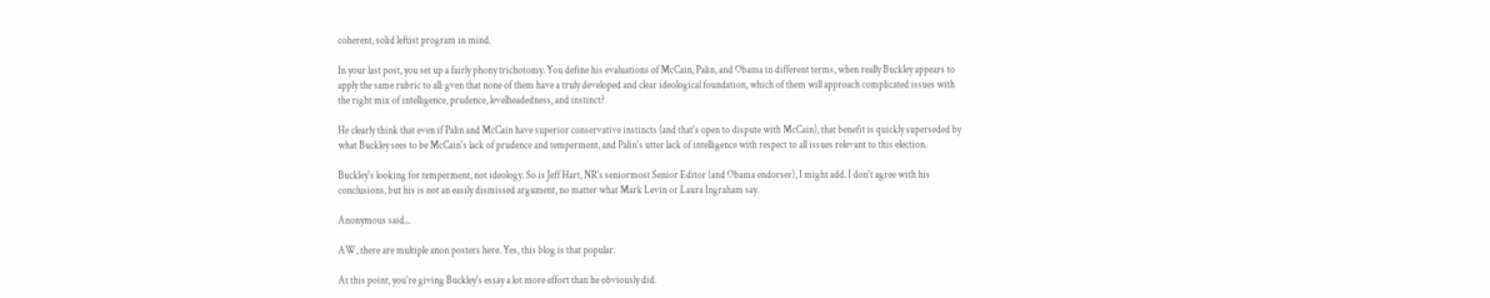coherent, solid leftist program in mind.

In your last post, you set up a fairly phony trichotomy. You define his evaluations of McCain, Palin, and Obama in different terms, when really Buckley appears to apply the same rubric to all: gven that none of them have a truly developed and clear ideological foundation, which of them will approach complicated issues with the right mix of intelligence, prudence, levelheadedness, and instinct?

He clearly think that even if Palin and McCain have superior conservative instincts (and that's open to dispute with McCain), that benefit is quickly superseded by what Buckley sees to be McCain's lack of prudence and temperment, and Palin's utter lack of intelligence with respect to all issues relevant to this election.

Buckley's looking for temperment, not ideology. So is Jeff Hart, NR's seniormost Senior Editor (and Obama endorser), I might add. I don't agree with his conclusions, but his is not an easily dismissed argument, no matter what Mark Levin or Laura Ingraham say.

Anonymous said...

AW, there are multiple anon posters here. Yes, this blog is that popular.

At this point, you're giving Buckley's essay a lot more effort than he obviously did.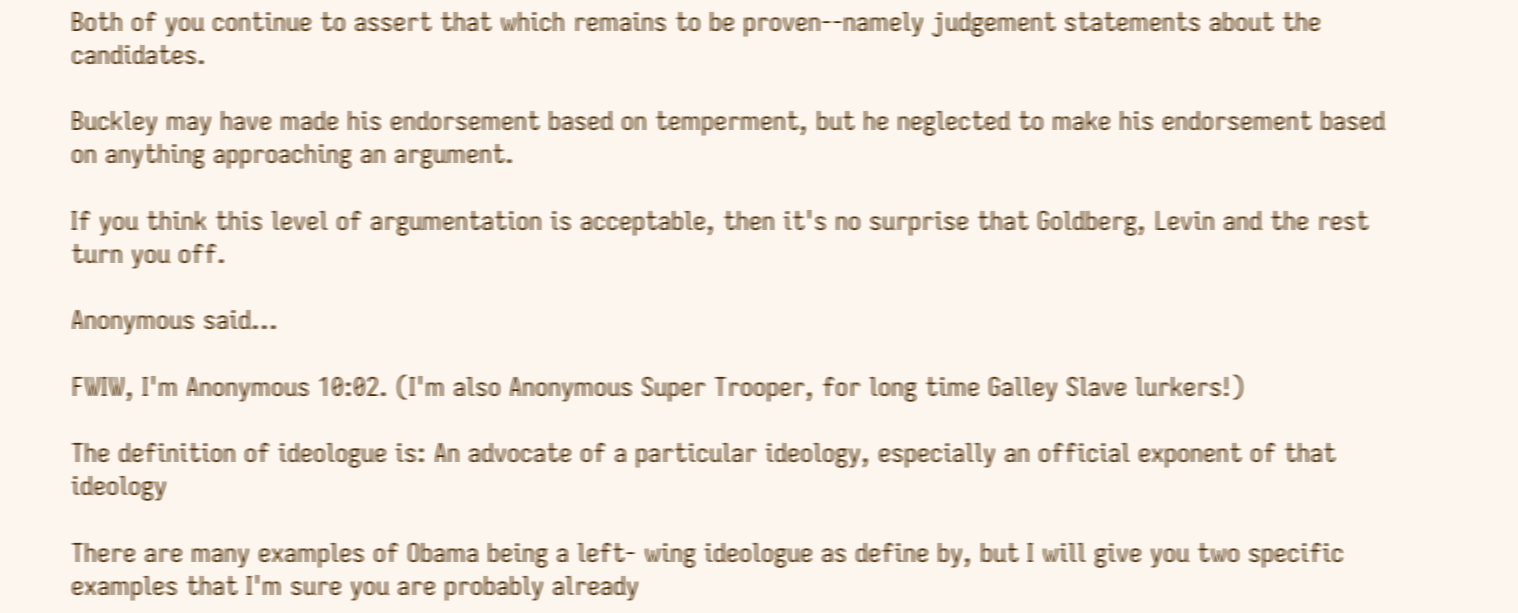Both of you continue to assert that which remains to be proven--namely judgement statements about the candidates.

Buckley may have made his endorsement based on temperment, but he neglected to make his endorsement based on anything approaching an argument.

If you think this level of argumentation is acceptable, then it's no surprise that Goldberg, Levin and the rest turn you off.

Anonymous said...

FWIW, I'm Anonymous 10:02. (I'm also Anonymous Super Trooper, for long time Galley Slave lurkers!)

The definition of ideologue is: An advocate of a particular ideology, especially an official exponent of that ideology

There are many examples of Obama being a left- wing ideologue as define by, but I will give you two specific examples that I'm sure you are probably already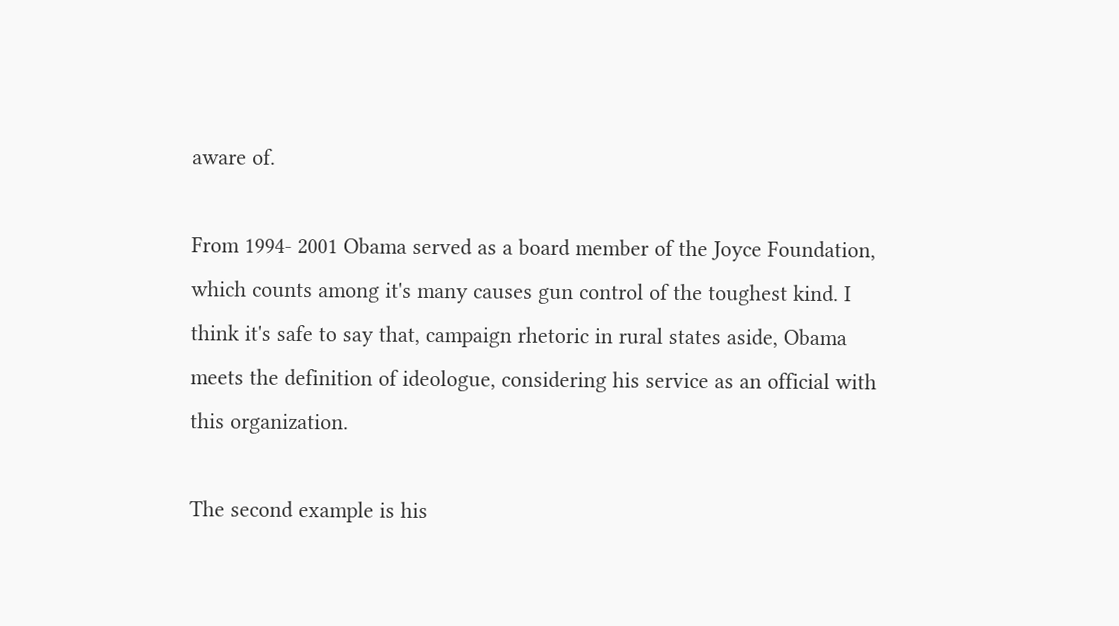aware of.

From 1994- 2001 Obama served as a board member of the Joyce Foundation, which counts among it's many causes gun control of the toughest kind. I think it's safe to say that, campaign rhetoric in rural states aside, Obama meets the definition of ideologue, considering his service as an official with this organization.

The second example is his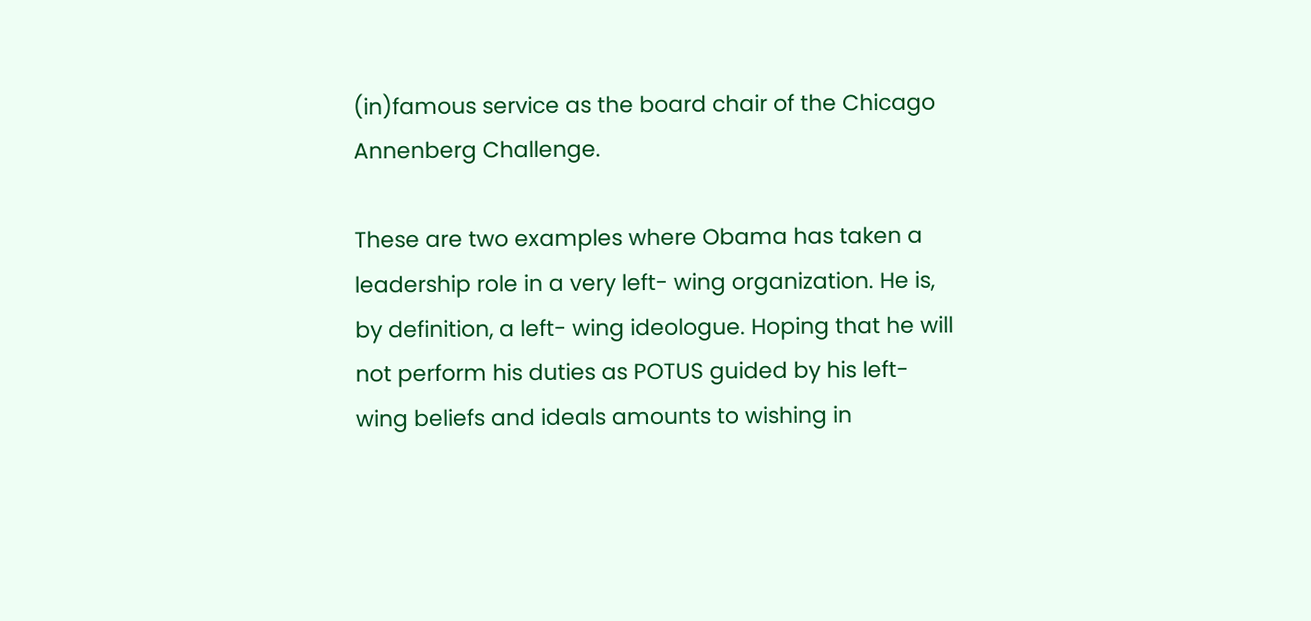(in)famous service as the board chair of the Chicago Annenberg Challenge.

These are two examples where Obama has taken a leadership role in a very left- wing organization. He is, by definition, a left- wing ideologue. Hoping that he will not perform his duties as POTUS guided by his left- wing beliefs and ideals amounts to wishing in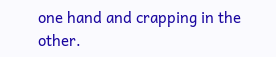one hand and crapping in the other.